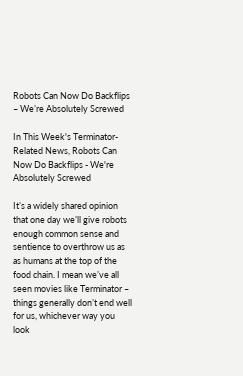Robots Can Now Do Backflips – We’re Absolutely Screwed

In This Week's Terminator-Related News, Robots Can Now Do Backflips - We're Absolutely Screwed

It’s a widely shared opinion that one day we’ll give robots enough common sense and sentience to overthrow us as as humans at the top of the food chain. I mean we’ve all seen movies like Terminator – things generally don’t end well for us, whichever way you look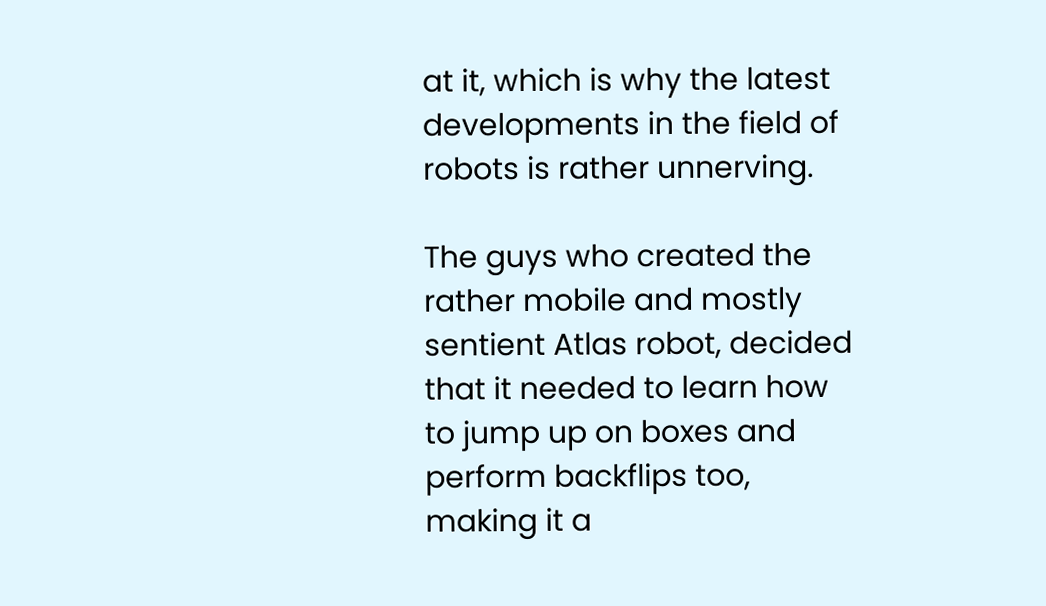at it, which is why the latest developments in the field of robots is rather unnerving.

The guys who created the rather mobile and mostly sentient Atlas robot, decided that it needed to learn how to jump up on boxes and perform backflips too, making it a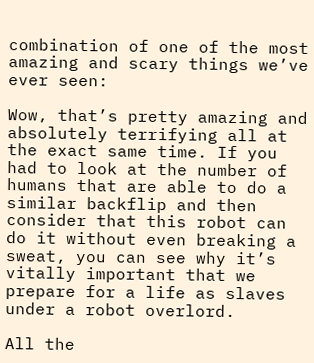combination of one of the most amazing and scary things we’ve ever seen:

Wow, that’s pretty amazing and absolutely terrifying all at the exact same time. If you had to look at the number of humans that are able to do a similar backflip and then consider that this robot can do it without even breaking a sweat, you can see why it’s vitally important that we prepare for a life as slaves under a robot overlord.

All the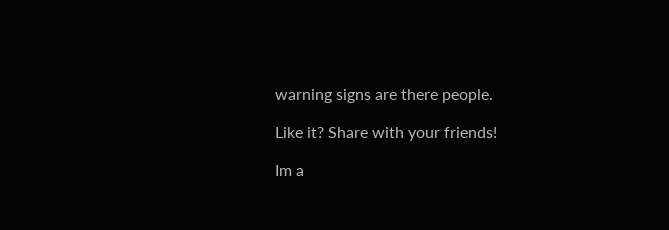warning signs are there people.

Like it? Share with your friends!

Im a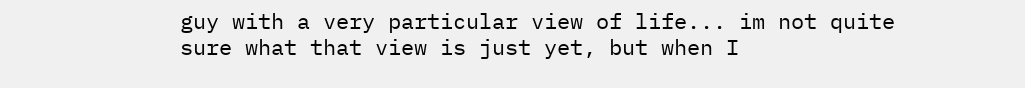guy with a very particular view of life... im not quite sure what that view is just yet, but when I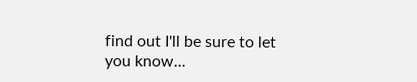find out I'll be sure to let you know...